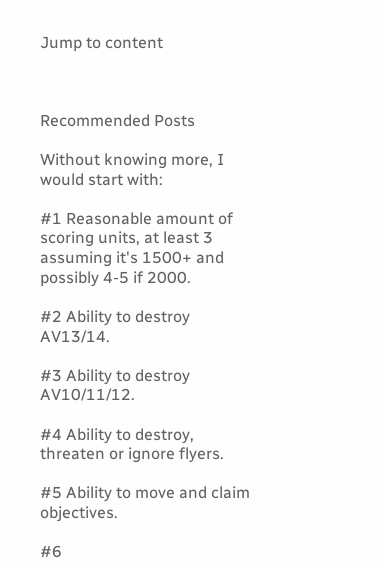Jump to content



Recommended Posts

Without knowing more, I would start with:

#1 Reasonable amount of scoring units, at least 3 assuming it's 1500+ and possibly 4-5 if 2000.

#2 Ability to destroy AV13/14.

#3 Ability to destroy AV10/11/12.

#4 Ability to destroy, threaten or ignore flyers.

#5 Ability to move and claim objectives.

#6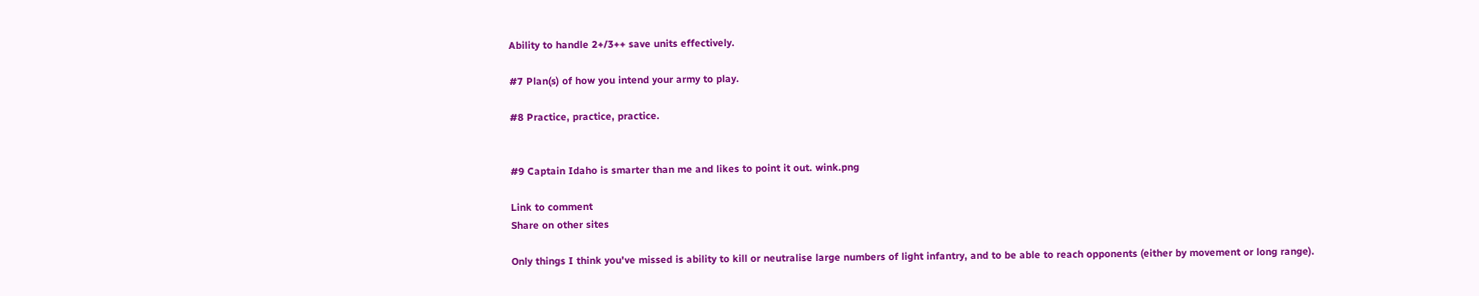Ability to handle 2+/3++ save units effectively.

#7 Plan(s) of how you intend your army to play.

#8 Practice, practice, practice.


#9 Captain Idaho is smarter than me and likes to point it out. wink.png

Link to comment
Share on other sites

Only things I think you've missed is ability to kill or neutralise large numbers of light infantry, and to be able to reach opponents (either by movement or long range).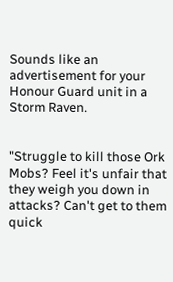Sounds like an advertisement for your Honour Guard unit in a Storm Raven.


"Struggle to kill those Ork Mobs? Feel it's unfair that they weigh you down in attacks? Can't get to them quick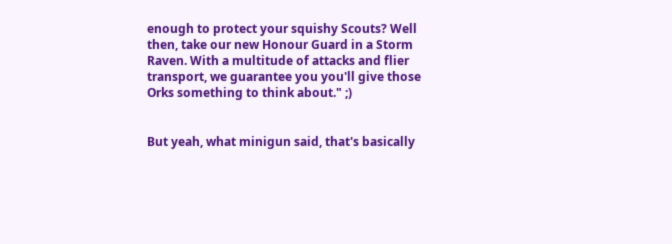enough to protect your squishy Scouts? Well then, take our new Honour Guard in a Storm Raven. With a multitude of attacks and flier transport, we guarantee you you'll give those Orks something to think about." ;)


But yeah, what minigun said, that's basically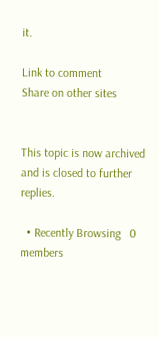it.

Link to comment
Share on other sites


This topic is now archived and is closed to further replies.

  • Recently Browsing   0 members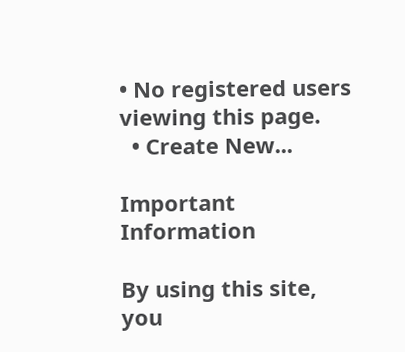• No registered users viewing this page.
  • Create New...

Important Information

By using this site, you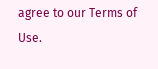agree to our Terms of Use.